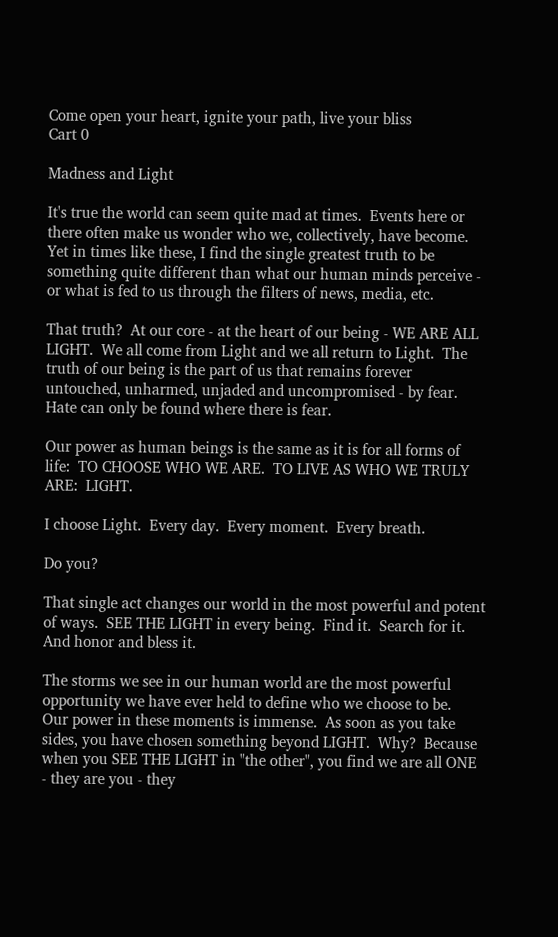Come open your heart, ignite your path, live your bliss
Cart 0

Madness and Light

It's true the world can seem quite mad at times.  Events here or there often make us wonder who we, collectively, have become.  Yet in times like these, I find the single greatest truth to be something quite different than what our human minds perceive - or what is fed to us through the filters of news, media, etc.

That truth?  At our core - at the heart of our being - WE ARE ALL LIGHT.  We all come from Light and we all return to Light.  The truth of our being is the part of us that remains forever untouched, unharmed, unjaded and uncompromised - by fear.  Hate can only be found where there is fear.

Our power as human beings is the same as it is for all forms of life:  TO CHOOSE WHO WE ARE.  TO LIVE AS WHO WE TRULY ARE:  LIGHT.

I choose Light.  Every day.  Every moment.  Every breath.

Do you?

That single act changes our world in the most powerful and potent of ways.  SEE THE LIGHT in every being.  Find it.  Search for it.  And honor and bless it.

The storms we see in our human world are the most powerful opportunity we have ever held to define who we choose to be.  Our power in these moments is immense.  As soon as you take sides, you have chosen something beyond LIGHT.  Why?  Because when you SEE THE LIGHT in "the other", you find we are all ONE - they are you - they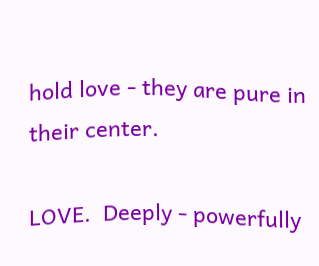hold love - they are pure in their center.

LOVE.  Deeply - powerfully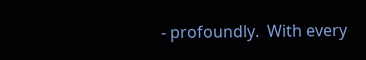- profoundly.  With every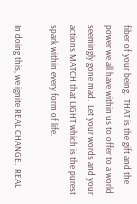fiber of your being.  THAT is the gift and the power we all have within us to offer to a world seemingly gone mad.  Let your words and your actions MATCH that LIGHT which is the purest spark within every form of life.

In doing this, we ignite REAL CHANGE.  REAL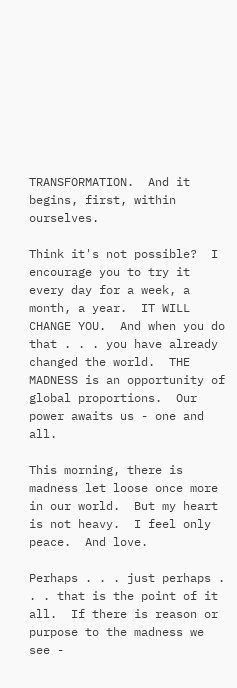TRANSFORMATION.  And it begins, first, within ourselves.

Think it's not possible?  I encourage you to try it every day for a week, a month, a year.  IT WILL CHANGE YOU.  And when you do that . . . you have already changed the world.  THE MADNESS is an opportunity of global proportions.  Our power awaits us - one and all.

This morning, there is madness let loose once more in our world.  But my heart is not heavy.  I feel only peace.  And love.

Perhaps . . . just perhaps . . . that is the point of it all.  If there is reason or purpose to the madness we see -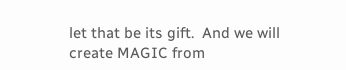let that be its gift.  And we will create MAGIC from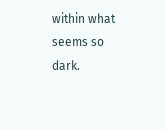within what seems so dark.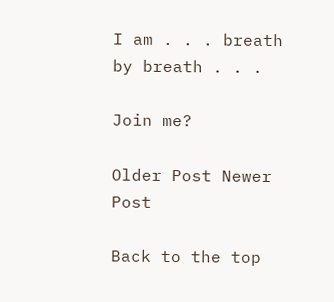I am . . . breath by breath . . .

Join me?

Older Post Newer Post

Back to the top